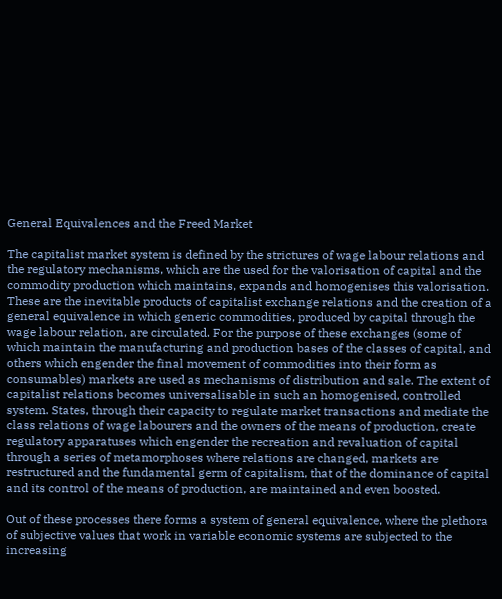General Equivalences and the Freed Market

The capitalist market system is defined by the strictures of wage labour relations and the regulatory mechanisms, which are the used for the valorisation of capital and the commodity production which maintains, expands and homogenises this valorisation. These are the inevitable products of capitalist exchange relations and the creation of a general equivalence in which generic commodities, produced by capital through the wage labour relation, are circulated. For the purpose of these exchanges (some of which maintain the manufacturing and production bases of the classes of capital, and others which engender the final movement of commodities into their form as consumables) markets are used as mechanisms of distribution and sale. The extent of capitalist relations becomes universalisable in such an homogenised, controlled system. States, through their capacity to regulate market transactions and mediate the class relations of wage labourers and the owners of the means of production, create regulatory apparatuses which engender the recreation and revaluation of capital through a series of metamorphoses where relations are changed, markets are restructured and the fundamental germ of capitalism, that of the dominance of capital and its control of the means of production, are maintained and even boosted.

Out of these processes there forms a system of general equivalence, where the plethora of subjective values that work in variable economic systems are subjected to the increasing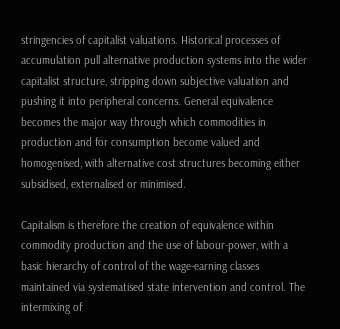stringencies of capitalist valuations. Historical processes of accumulation pull alternative production systems into the wider capitalist structure, stripping down subjective valuation and pushing it into peripheral concerns. General equivalence becomes the major way through which commodities in production and for consumption become valued and homogenised, with alternative cost structures becoming either subsidised, externalised or minimised.

Capitalism is therefore the creation of equivalence within commodity production and the use of labour-power, with a basic hierarchy of control of the wage-earning classes maintained via systematised state intervention and control. The intermixing of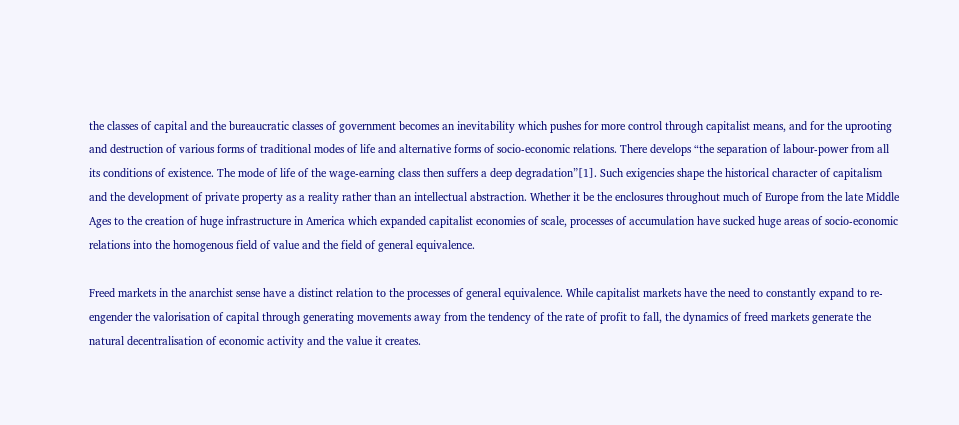the classes of capital and the bureaucratic classes of government becomes an inevitability which pushes for more control through capitalist means, and for the uprooting and destruction of various forms of traditional modes of life and alternative forms of socio-economic relations. There develops “the separation of labour-power from all its conditions of existence. The mode of life of the wage-earning class then suffers a deep degradation”[1]. Such exigencies shape the historical character of capitalism and the development of private property as a reality rather than an intellectual abstraction. Whether it be the enclosures throughout much of Europe from the late Middle Ages to the creation of huge infrastructure in America which expanded capitalist economies of scale, processes of accumulation have sucked huge areas of socio-economic relations into the homogenous field of value and the field of general equivalence.

Freed markets in the anarchist sense have a distinct relation to the processes of general equivalence. While capitalist markets have the need to constantly expand to re-engender the valorisation of capital through generating movements away from the tendency of the rate of profit to fall, the dynamics of freed markets generate the natural decentralisation of economic activity and the value it creates.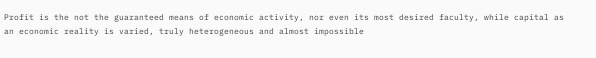Profit is the not the guaranteed means of economic activity, nor even its most desired faculty, while capital as an economic reality is varied, truly heterogeneous and almost impossible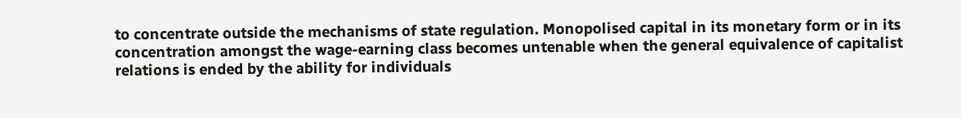to concentrate outside the mechanisms of state regulation. Monopolised capital in its monetary form or in its concentration amongst the wage-earning class becomes untenable when the general equivalence of capitalist relations is ended by the ability for individuals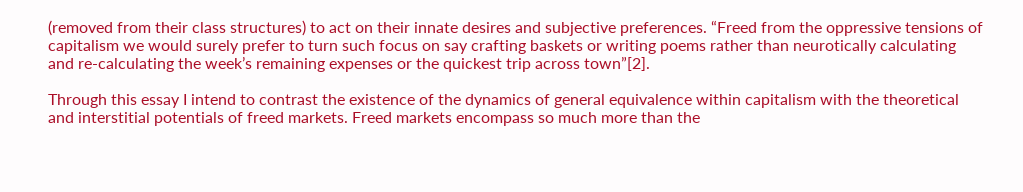(removed from their class structures) to act on their innate desires and subjective preferences. “Freed from the oppressive tensions of capitalism we would surely prefer to turn such focus on say crafting baskets or writing poems rather than neurotically calculating and re-calculating the week’s remaining expenses or the quickest trip across town”[2].

Through this essay I intend to contrast the existence of the dynamics of general equivalence within capitalism with the theoretical and interstitial potentials of freed markets. Freed markets encompass so much more than the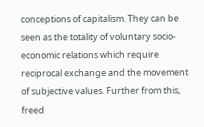conceptions of capitalism. They can be seen as the totality of voluntary socio-economic relations which require reciprocal exchange and the movement of subjective values. Further from this, freed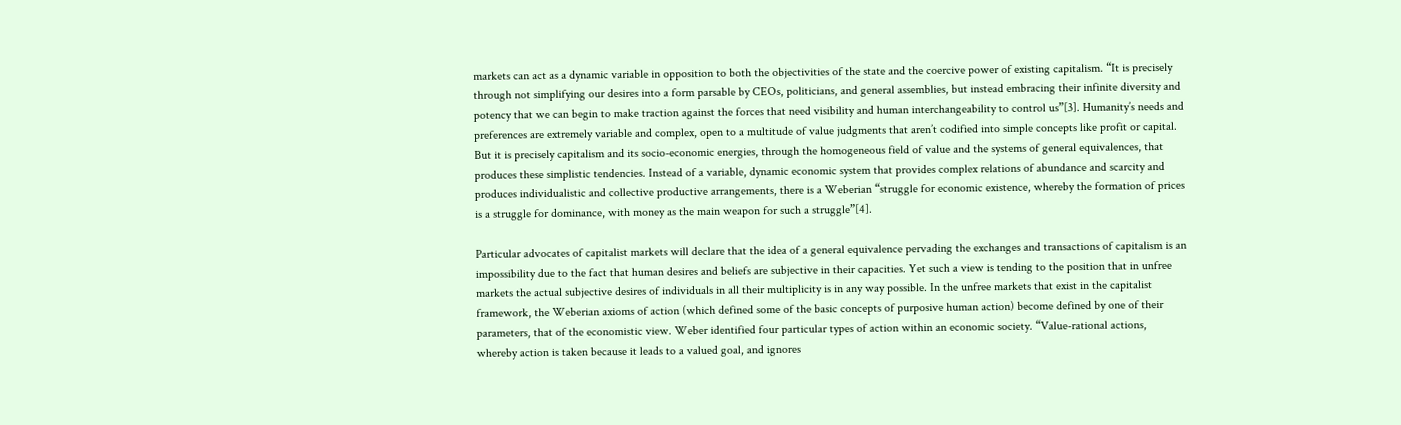markets can act as a dynamic variable in opposition to both the objectivities of the state and the coercive power of existing capitalism. “It is precisely through not simplifying our desires into a form parsable by CEOs, politicians, and general assemblies, but instead embracing their infinite diversity and potency that we can begin to make traction against the forces that need visibility and human interchangeability to control us”[3]. Humanity’s needs and preferences are extremely variable and complex, open to a multitude of value judgments that aren’t codified into simple concepts like profit or capital. But it is precisely capitalism and its socio-economic energies, through the homogeneous field of value and the systems of general equivalences, that produces these simplistic tendencies. Instead of a variable, dynamic economic system that provides complex relations of abundance and scarcity and produces individualistic and collective productive arrangements, there is a Weberian “struggle for economic existence, whereby the formation of prices is a struggle for dominance, with money as the main weapon for such a struggle”[4].

Particular advocates of capitalist markets will declare that the idea of a general equivalence pervading the exchanges and transactions of capitalism is an impossibility due to the fact that human desires and beliefs are subjective in their capacities. Yet such a view is tending to the position that in unfree markets the actual subjective desires of individuals in all their multiplicity is in any way possible. In the unfree markets that exist in the capitalist framework, the Weberian axioms of action (which defined some of the basic concepts of purposive human action) become defined by one of their parameters, that of the economistic view. Weber identified four particular types of action within an economic society. “Value-rational actions, whereby action is taken because it leads to a valued goal, and ignores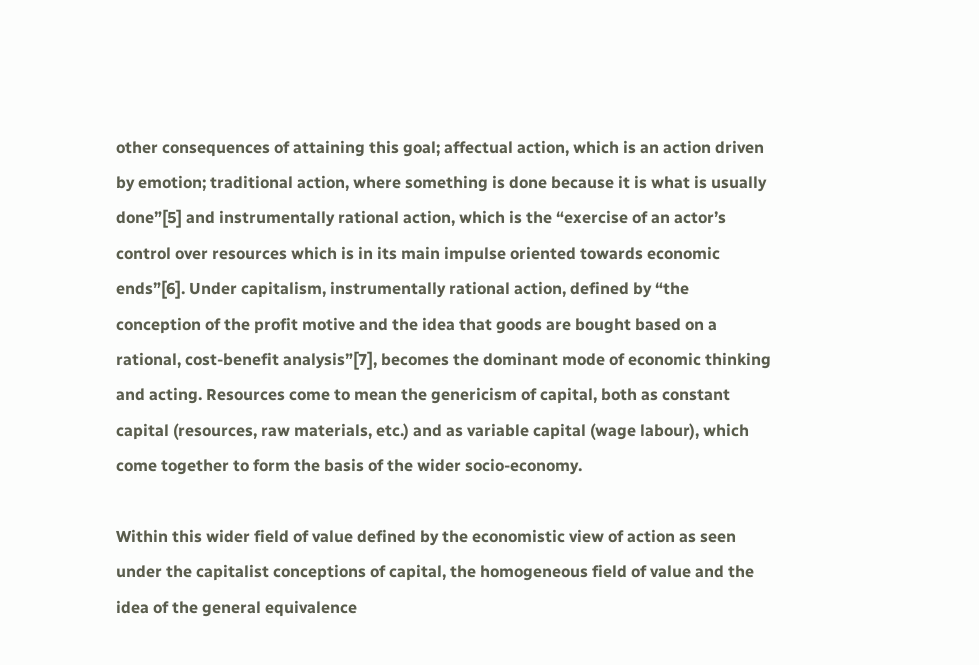other consequences of attaining this goal; affectual action, which is an action driven by emotion; traditional action, where something is done because it is what is usually done”[5] and instrumentally rational action, which is the “exercise of an actor’s control over resources which is in its main impulse oriented towards economic ends”[6]. Under capitalism, instrumentally rational action, defined by “the conception of the profit motive and the idea that goods are bought based on a rational, cost-benefit analysis”[7], becomes the dominant mode of economic thinking and acting. Resources come to mean the genericism of capital, both as constant capital (resources, raw materials, etc.) and as variable capital (wage labour), which come together to form the basis of the wider socio-economy.

Within this wider field of value defined by the economistic view of action as seen under the capitalist conceptions of capital, the homogeneous field of value and the idea of the general equivalence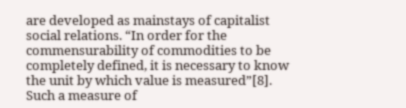are developed as mainstays of capitalist social relations. “In order for the commensurability of commodities to be completely defined, it is necessary to know the unit by which value is measured”[8]. Such a measure of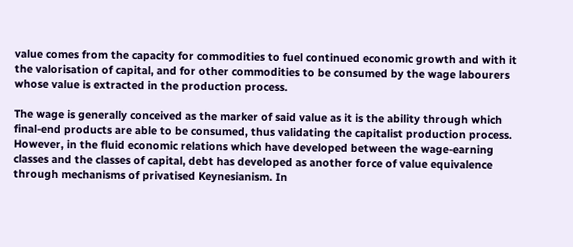value comes from the capacity for commodities to fuel continued economic growth and with it the valorisation of capital, and for other commodities to be consumed by the wage labourers whose value is extracted in the production process.

The wage is generally conceived as the marker of said value as it is the ability through which final-end products are able to be consumed, thus validating the capitalist production process. However, in the fluid economic relations which have developed between the wage-earning classes and the classes of capital, debt has developed as another force of value equivalence through mechanisms of privatised Keynesianism. In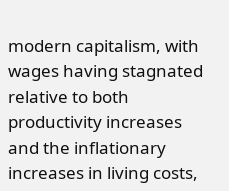modern capitalism, with wages having stagnated relative to both productivity increases and the inflationary increases in living costs,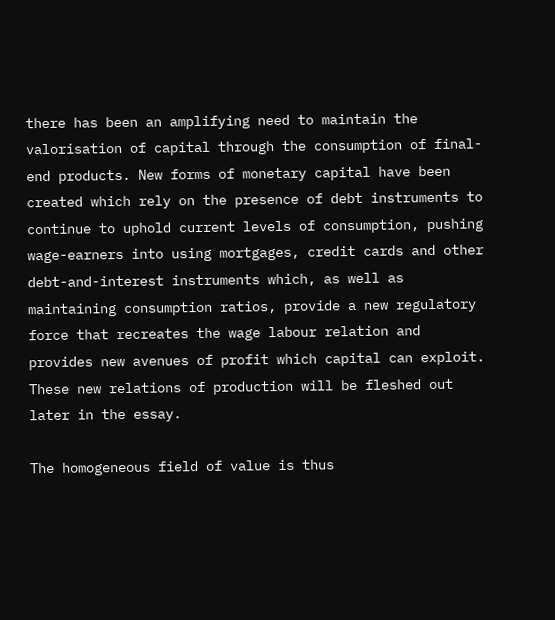there has been an amplifying need to maintain the valorisation of capital through the consumption of final-end products. New forms of monetary capital have been created which rely on the presence of debt instruments to continue to uphold current levels of consumption, pushing wage-earners into using mortgages, credit cards and other debt-and-interest instruments which, as well as maintaining consumption ratios, provide a new regulatory force that recreates the wage labour relation and provides new avenues of profit which capital can exploit. These new relations of production will be fleshed out later in the essay.

The homogeneous field of value is thus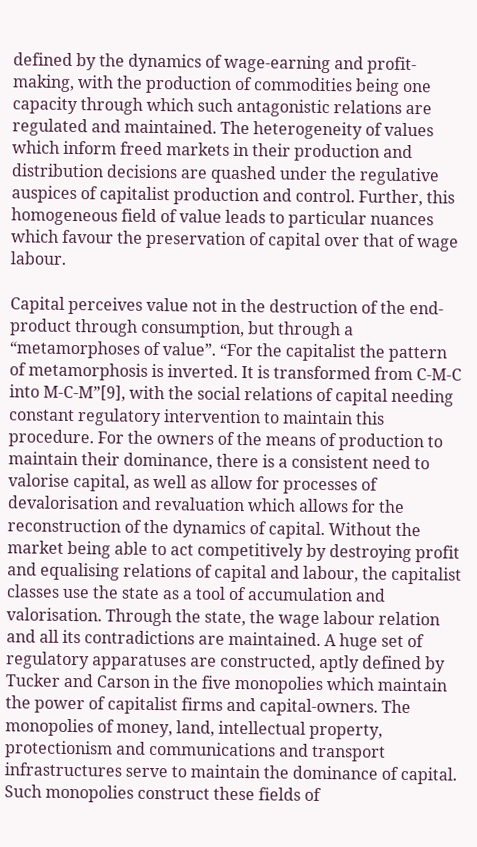defined by the dynamics of wage-earning and profit-making, with the production of commodities being one capacity through which such antagonistic relations are regulated and maintained. The heterogeneity of values which inform freed markets in their production and distribution decisions are quashed under the regulative auspices of capitalist production and control. Further, this homogeneous field of value leads to particular nuances which favour the preservation of capital over that of wage labour.

Capital perceives value not in the destruction of the end-product through consumption, but through a “metamorphoses of value”. “For the capitalist the pattern of metamorphosis is inverted. It is transformed from C-M-C into M-C-M”[9], with the social relations of capital needing constant regulatory intervention to maintain this procedure. For the owners of the means of production to maintain their dominance, there is a consistent need to valorise capital, as well as allow for processes of devalorisation and revaluation which allows for the reconstruction of the dynamics of capital. Without the market being able to act competitively by destroying profit and equalising relations of capital and labour, the capitalist classes use the state as a tool of accumulation and valorisation. Through the state, the wage labour relation and all its contradictions are maintained. A huge set of regulatory apparatuses are constructed, aptly defined by Tucker and Carson in the five monopolies which maintain the power of capitalist firms and capital-owners. The monopolies of money, land, intellectual property, protectionism and communications and transport infrastructures serve to maintain the dominance of capital. Such monopolies construct these fields of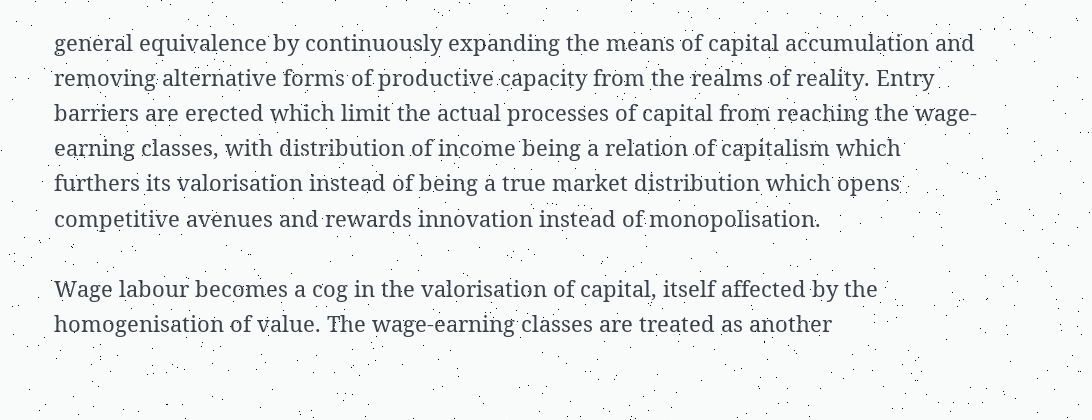general equivalence by continuously expanding the means of capital accumulation and removing alternative forms of productive capacity from the realms of reality. Entry barriers are erected which limit the actual processes of capital from reaching the wage-earning classes, with distribution of income being a relation of capitalism which furthers its valorisation instead of being a true market distribution which opens competitive avenues and rewards innovation instead of monopolisation.

Wage labour becomes a cog in the valorisation of capital, itself affected by the homogenisation of value. The wage-earning classes are treated as another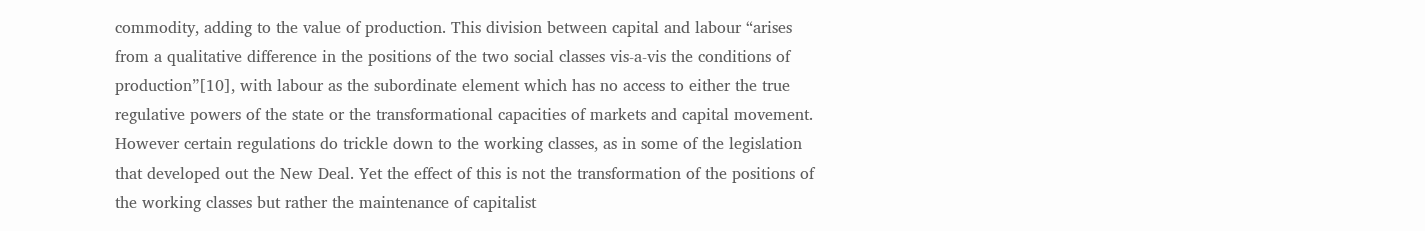commodity, adding to the value of production. This division between capital and labour “arises from a qualitative difference in the positions of the two social classes vis-a-vis the conditions of production”[10], with labour as the subordinate element which has no access to either the true regulative powers of the state or the transformational capacities of markets and capital movement. However certain regulations do trickle down to the working classes, as in some of the legislation that developed out the New Deal. Yet the effect of this is not the transformation of the positions of the working classes but rather the maintenance of capitalist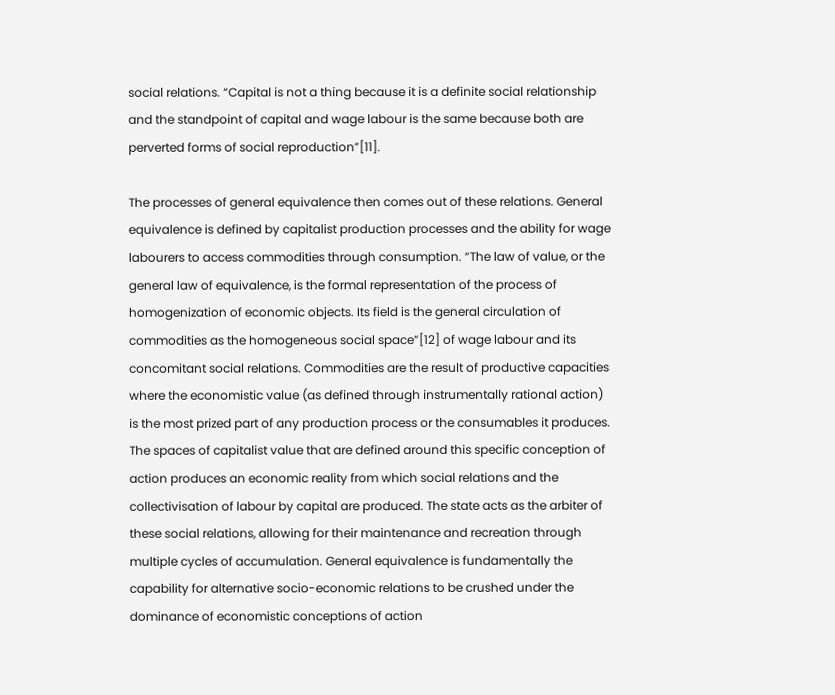social relations. “Capital is not a thing because it is a definite social relationship and the standpoint of capital and wage labour is the same because both are perverted forms of social reproduction”[11].

The processes of general equivalence then comes out of these relations. General equivalence is defined by capitalist production processes and the ability for wage labourers to access commodities through consumption. “The law of value, or the general law of equivalence, is the formal representation of the process of homogenization of economic objects. Its field is the general circulation of commodities as the homogeneous social space”[12] of wage labour and its concomitant social relations. Commodities are the result of productive capacities where the economistic value (as defined through instrumentally rational action) is the most prized part of any production process or the consumables it produces. The spaces of capitalist value that are defined around this specific conception of action produces an economic reality from which social relations and the collectivisation of labour by capital are produced. The state acts as the arbiter of these social relations, allowing for their maintenance and recreation through multiple cycles of accumulation. General equivalence is fundamentally the capability for alternative socio-economic relations to be crushed under the dominance of economistic conceptions of action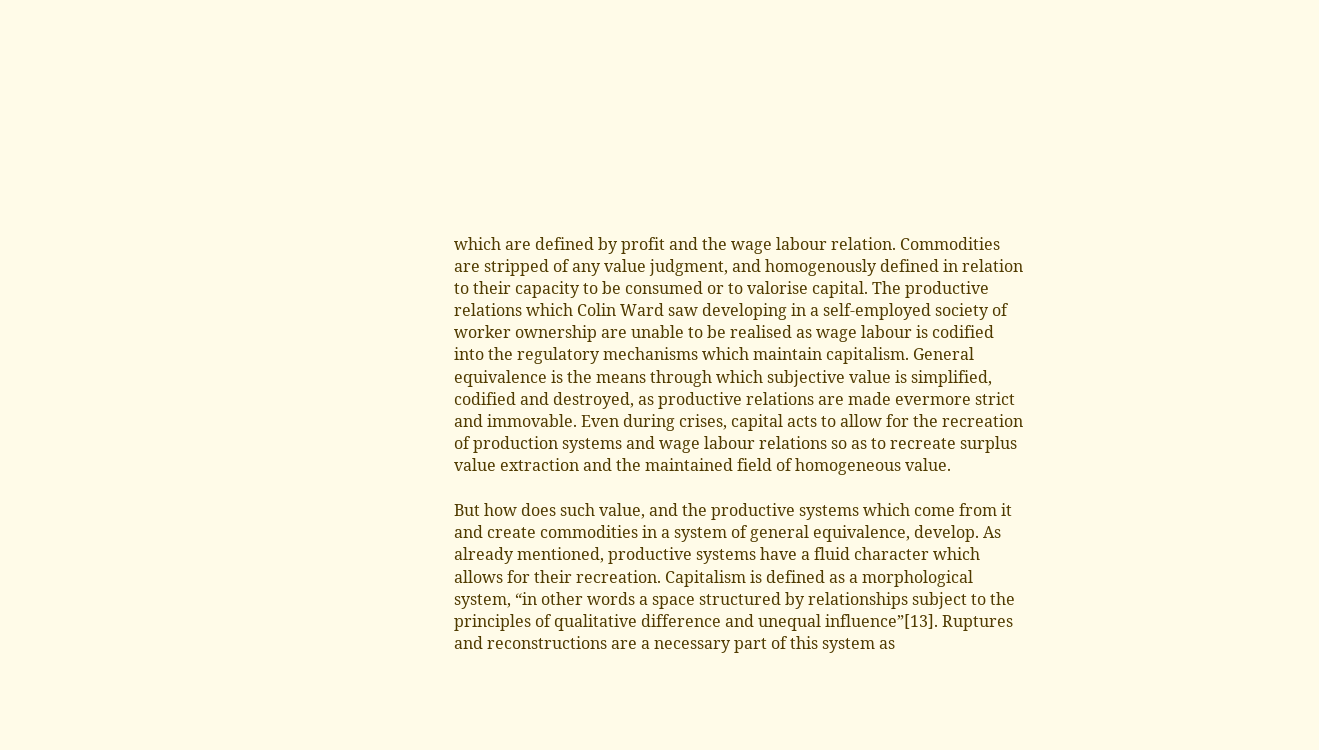which are defined by profit and the wage labour relation. Commodities are stripped of any value judgment, and homogenously defined in relation to their capacity to be consumed or to valorise capital. The productive relations which Colin Ward saw developing in a self-employed society of worker ownership are unable to be realised as wage labour is codified into the regulatory mechanisms which maintain capitalism. General equivalence is the means through which subjective value is simplified, codified and destroyed, as productive relations are made evermore strict and immovable. Even during crises, capital acts to allow for the recreation of production systems and wage labour relations so as to recreate surplus value extraction and the maintained field of homogeneous value.

But how does such value, and the productive systems which come from it and create commodities in a system of general equivalence, develop. As already mentioned, productive systems have a fluid character which allows for their recreation. Capitalism is defined as a morphological system, “in other words a space structured by relationships subject to the principles of qualitative difference and unequal influence”[13]. Ruptures and reconstructions are a necessary part of this system as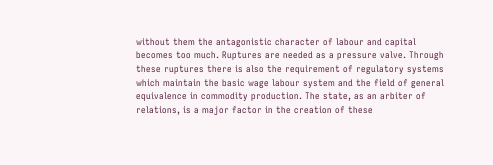without them the antagonistic character of labour and capital becomes too much. Ruptures are needed as a pressure valve. Through these ruptures there is also the requirement of regulatory systems which maintain the basic wage labour system and the field of general equivalence in commodity production. The state, as an arbiter of relations, is a major factor in the creation of these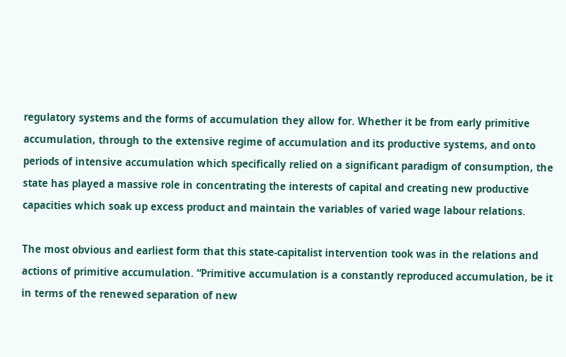regulatory systems and the forms of accumulation they allow for. Whether it be from early primitive accumulation, through to the extensive regime of accumulation and its productive systems, and onto periods of intensive accumulation which specifically relied on a significant paradigm of consumption, the state has played a massive role in concentrating the interests of capital and creating new productive capacities which soak up excess product and maintain the variables of varied wage labour relations.

The most obvious and earliest form that this state-capitalist intervention took was in the relations and actions of primitive accumulation. “Primitive accumulation is a constantly reproduced accumulation, be it in terms of the renewed separation of new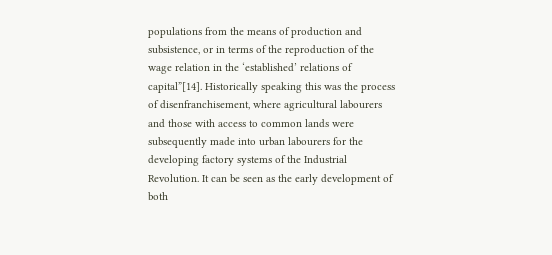populations from the means of production and subsistence, or in terms of the reproduction of the wage relation in the ‘established’ relations of capital”[14]. Historically speaking this was the process of disenfranchisement, where agricultural labourers and those with access to common lands were subsequently made into urban labourers for the developing factory systems of the Industrial Revolution. It can be seen as the early development of both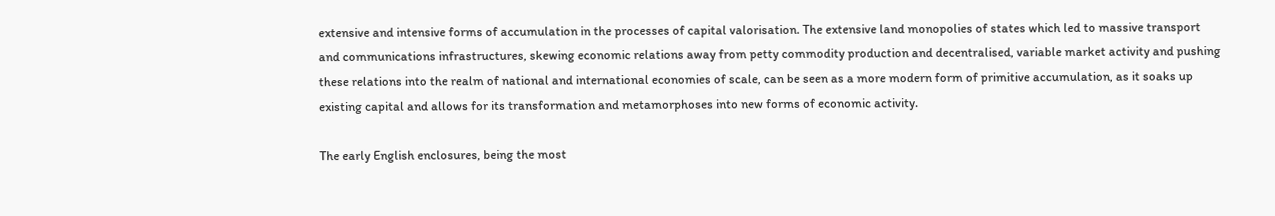extensive and intensive forms of accumulation in the processes of capital valorisation. The extensive land monopolies of states which led to massive transport and communications infrastructures, skewing economic relations away from petty commodity production and decentralised, variable market activity and pushing these relations into the realm of national and international economies of scale, can be seen as a more modern form of primitive accumulation, as it soaks up existing capital and allows for its transformation and metamorphoses into new forms of economic activity.

The early English enclosures, being the most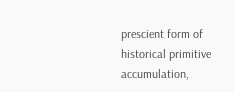prescient form of historical primitive accumulation,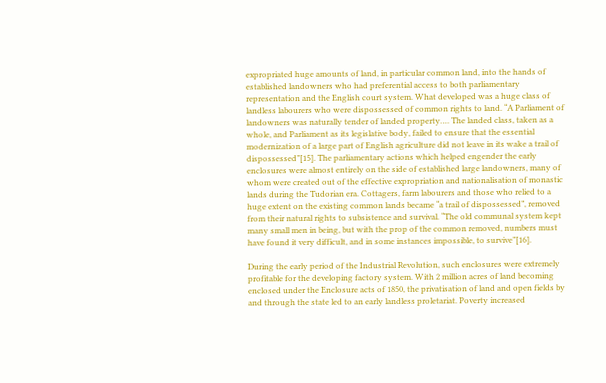expropriated huge amounts of land, in particular common land, into the hands of established landowners who had preferential access to both parliamentary representation and the English court system. What developed was a huge class of landless labourers who were dispossessed of common rights to land. “A Parliament of landowners was naturally tender of landed property…. The landed class, taken as a whole, and Parliament as its legislative body, failed to ensure that the essential modernization of a large part of English agriculture did not leave in its wake a trail of dispossessed”[15]. The parliamentary actions which helped engender the early enclosures were almost entirely on the side of established large landowners, many of whom were created out of the effective expropriation and nationalisation of monastic lands during the Tudorian era. Cottagers, farm labourers and those who relied to a huge extent on the existing common lands became “a trail of dispossessed”, removed from their natural rights to subsistence and survival. “The old communal system kept many small men in being, but with the prop of the common removed, numbers must have found it very difficult, and in some instances impossible, to survive”[16].

During the early period of the Industrial Revolution, such enclosures were extremely profitable for the developing factory system. With 2 million acres of land becoming enclosed under the Enclosure acts of 1850, the privatisation of land and open fields by and through the state led to an early landless proletariat. Poverty increased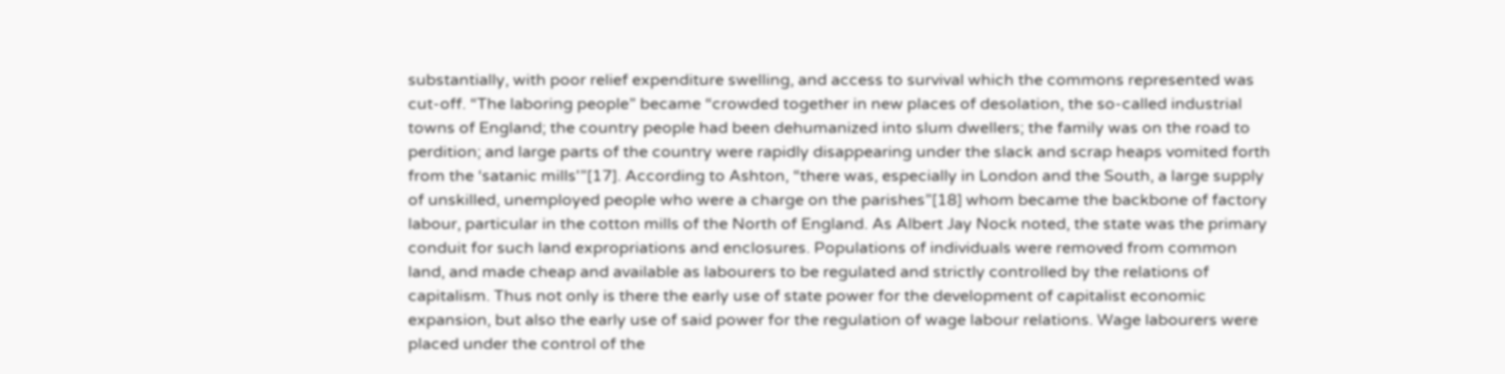substantially, with poor relief expenditure swelling, and access to survival which the commons represented was cut-off. “The laboring people” became “crowded together in new places of desolation, the so-called industrial towns of England; the country people had been dehumanized into slum dwellers; the family was on the road to perdition; and large parts of the country were rapidly disappearing under the slack and scrap heaps vomited forth from the ‘satanic mills'”[17]. According to Ashton, “there was, especially in London and the South, a large supply of unskilled, unemployed people who were a charge on the parishes”[18] whom became the backbone of factory labour, particular in the cotton mills of the North of England. As Albert Jay Nock noted, the state was the primary conduit for such land expropriations and enclosures. Populations of individuals were removed from common land, and made cheap and available as labourers to be regulated and strictly controlled by the relations of capitalism. Thus not only is there the early use of state power for the development of capitalist economic expansion, but also the early use of said power for the regulation of wage labour relations. Wage labourers were placed under the control of the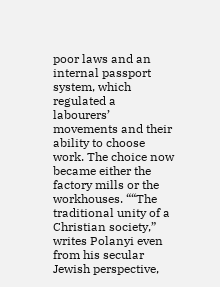poor laws and an internal passport system, which regulated a labourers’ movements and their ability to choose work. The choice now became either the factory mills or the workhouses. ““The traditional unity of a Christian society,” writes Polanyi even from his secular Jewish perspective,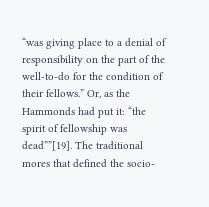“was giving place to a denial of responsibility on the part of the well-to-do for the condition of their fellows.” Or, as the Hammonds had put it: “the spirit of fellowship was dead””[19]. The traditional mores that defined the socio-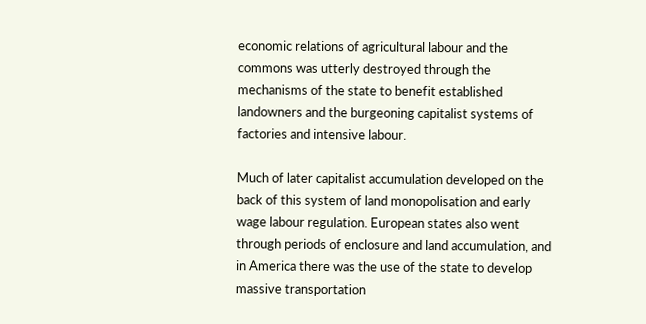economic relations of agricultural labour and the commons was utterly destroyed through the mechanisms of the state to benefit established landowners and the burgeoning capitalist systems of factories and intensive labour.

Much of later capitalist accumulation developed on the back of this system of land monopolisation and early wage labour regulation. European states also went through periods of enclosure and land accumulation, and in America there was the use of the state to develop massive transportation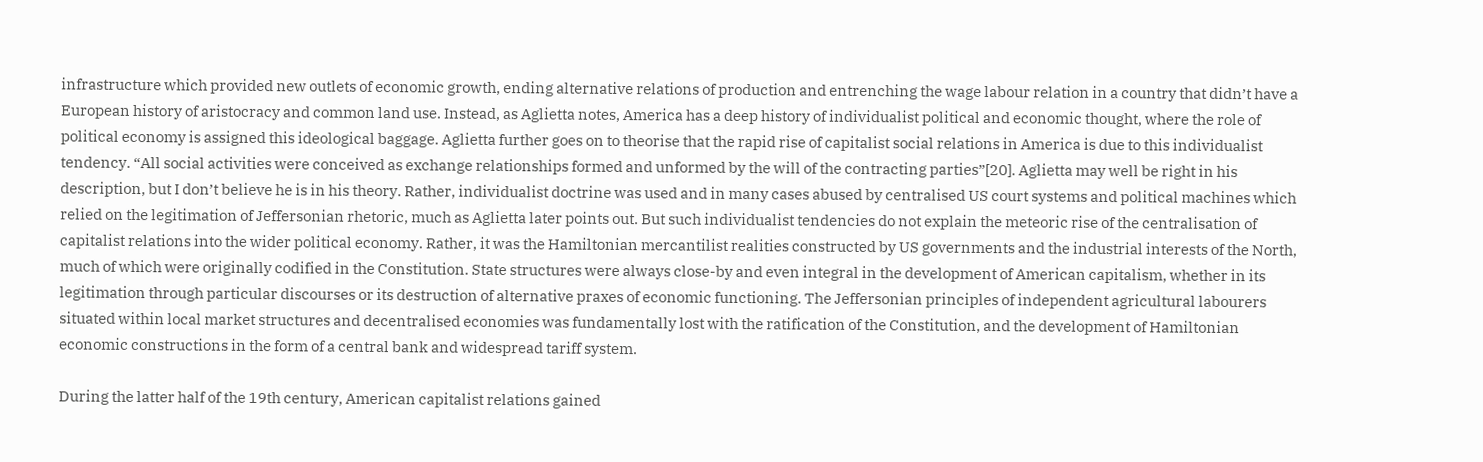infrastructure which provided new outlets of economic growth, ending alternative relations of production and entrenching the wage labour relation in a country that didn’t have a European history of aristocracy and common land use. Instead, as Aglietta notes, America has a deep history of individualist political and economic thought, where the role of political economy is assigned this ideological baggage. Aglietta further goes on to theorise that the rapid rise of capitalist social relations in America is due to this individualist tendency. “All social activities were conceived as exchange relationships formed and unformed by the will of the contracting parties”[20]. Aglietta may well be right in his description, but I don’t believe he is in his theory. Rather, individualist doctrine was used and in many cases abused by centralised US court systems and political machines which relied on the legitimation of Jeffersonian rhetoric, much as Aglietta later points out. But such individualist tendencies do not explain the meteoric rise of the centralisation of capitalist relations into the wider political economy. Rather, it was the Hamiltonian mercantilist realities constructed by US governments and the industrial interests of the North, much of which were originally codified in the Constitution. State structures were always close-by and even integral in the development of American capitalism, whether in its legitimation through particular discourses or its destruction of alternative praxes of economic functioning. The Jeffersonian principles of independent agricultural labourers situated within local market structures and decentralised economies was fundamentally lost with the ratification of the Constitution, and the development of Hamiltonian economic constructions in the form of a central bank and widespread tariff system.

During the latter half of the 19th century, American capitalist relations gained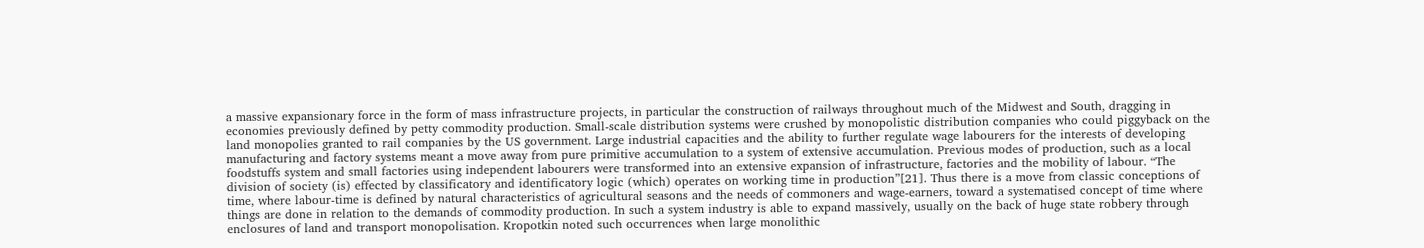a massive expansionary force in the form of mass infrastructure projects, in particular the construction of railways throughout much of the Midwest and South, dragging in economies previously defined by petty commodity production. Small-scale distribution systems were crushed by monopolistic distribution companies who could piggyback on the land monopolies granted to rail companies by the US government. Large industrial capacities and the ability to further regulate wage labourers for the interests of developing manufacturing and factory systems meant a move away from pure primitive accumulation to a system of extensive accumulation. Previous modes of production, such as a local foodstuffs system and small factories using independent labourers were transformed into an extensive expansion of infrastructure, factories and the mobility of labour. “The division of society (is) effected by classificatory and identificatory logic (which) operates on working time in production”[21]. Thus there is a move from classic conceptions of time, where labour-time is defined by natural characteristics of agricultural seasons and the needs of commoners and wage-earners, toward a systematised concept of time where things are done in relation to the demands of commodity production. In such a system industry is able to expand massively, usually on the back of huge state robbery through enclosures of land and transport monopolisation. Kropotkin noted such occurrences when large monolithic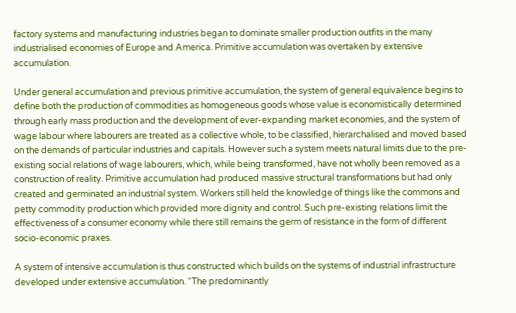factory systems and manufacturing industries began to dominate smaller production outfits in the many industrialised economies of Europe and America. Primitive accumulation was overtaken by extensive accumulation.

Under general accumulation and previous primitive accumulation, the system of general equivalence begins to define both the production of commodities as homogeneous goods whose value is economistically determined through early mass production and the development of ever-expanding market economies, and the system of wage labour where labourers are treated as a collective whole, to be classified, hierarchalised and moved based on the demands of particular industries and capitals. However such a system meets natural limits due to the pre-existing social relations of wage labourers, which, while being transformed, have not wholly been removed as a construction of reality. Primitive accumulation had produced massive structural transformations but had only created and germinated an industrial system. Workers still held the knowledge of things like the commons and petty commodity production which provided more dignity and control. Such pre-existing relations limit the effectiveness of a consumer economy while there still remains the germ of resistance in the form of different socio-economic praxes.

A system of intensive accumulation is thus constructed which builds on the systems of industrial infrastructure developed under extensive accumulation. “The predominantly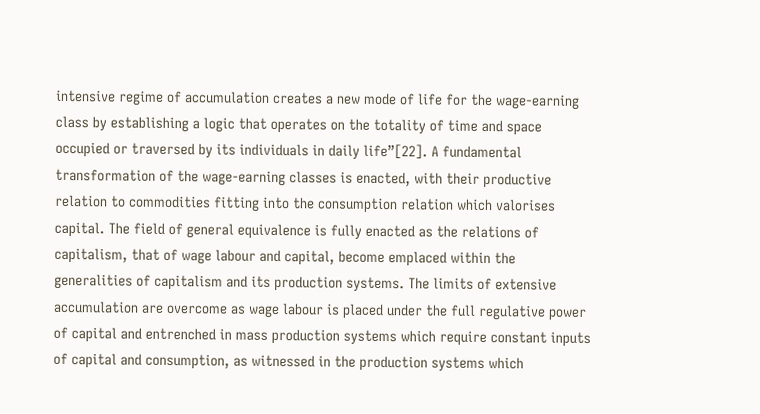intensive regime of accumulation creates a new mode of life for the wage-earning class by establishing a logic that operates on the totality of time and space occupied or traversed by its individuals in daily life”[22]. A fundamental transformation of the wage-earning classes is enacted, with their productive relation to commodities fitting into the consumption relation which valorises capital. The field of general equivalence is fully enacted as the relations of capitalism, that of wage labour and capital, become emplaced within the generalities of capitalism and its production systems. The limits of extensive accumulation are overcome as wage labour is placed under the full regulative power of capital and entrenched in mass production systems which require constant inputs of capital and consumption, as witnessed in the production systems which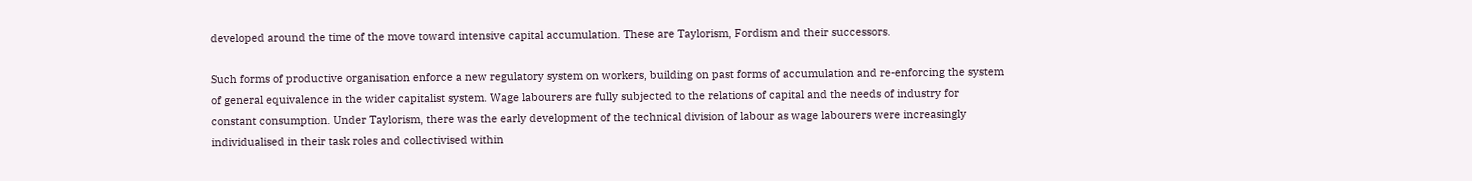developed around the time of the move toward intensive capital accumulation. These are Taylorism, Fordism and their successors.

Such forms of productive organisation enforce a new regulatory system on workers, building on past forms of accumulation and re-enforcing the system of general equivalence in the wider capitalist system. Wage labourers are fully subjected to the relations of capital and the needs of industry for constant consumption. Under Taylorism, there was the early development of the technical division of labour as wage labourers were increasingly individualised in their task roles and collectivised within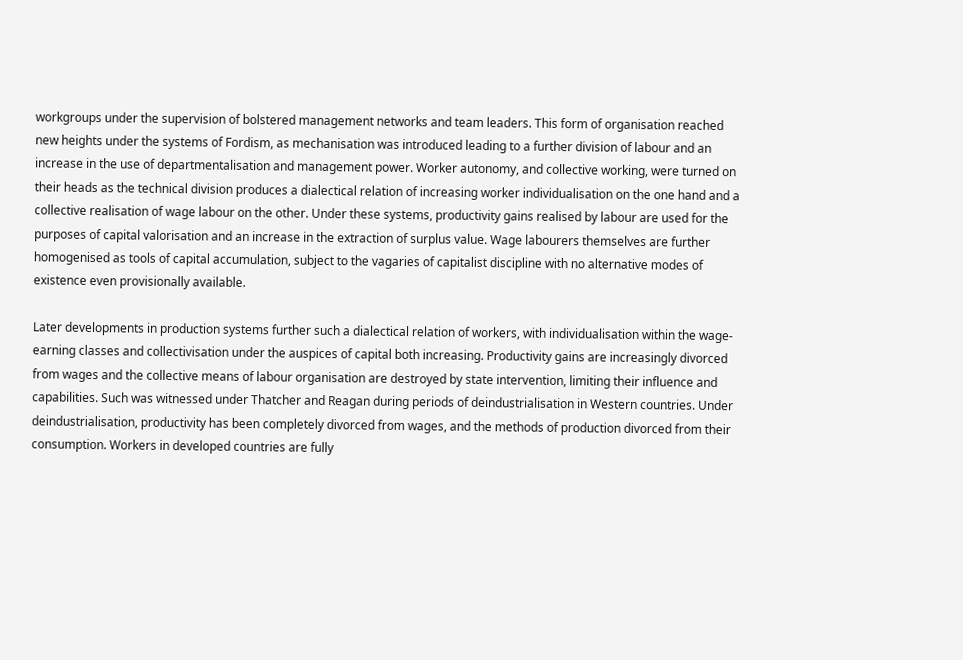workgroups under the supervision of bolstered management networks and team leaders. This form of organisation reached new heights under the systems of Fordism, as mechanisation was introduced leading to a further division of labour and an increase in the use of departmentalisation and management power. Worker autonomy, and collective working, were turned on their heads as the technical division produces a dialectical relation of increasing worker individualisation on the one hand and a collective realisation of wage labour on the other. Under these systems, productivity gains realised by labour are used for the purposes of capital valorisation and an increase in the extraction of surplus value. Wage labourers themselves are further homogenised as tools of capital accumulation, subject to the vagaries of capitalist discipline with no alternative modes of existence even provisionally available.

Later developments in production systems further such a dialectical relation of workers, with individualisation within the wage-earning classes and collectivisation under the auspices of capital both increasing. Productivity gains are increasingly divorced from wages and the collective means of labour organisation are destroyed by state intervention, limiting their influence and capabilities. Such was witnessed under Thatcher and Reagan during periods of deindustrialisation in Western countries. Under deindustrialisation, productivity has been completely divorced from wages, and the methods of production divorced from their consumption. Workers in developed countries are fully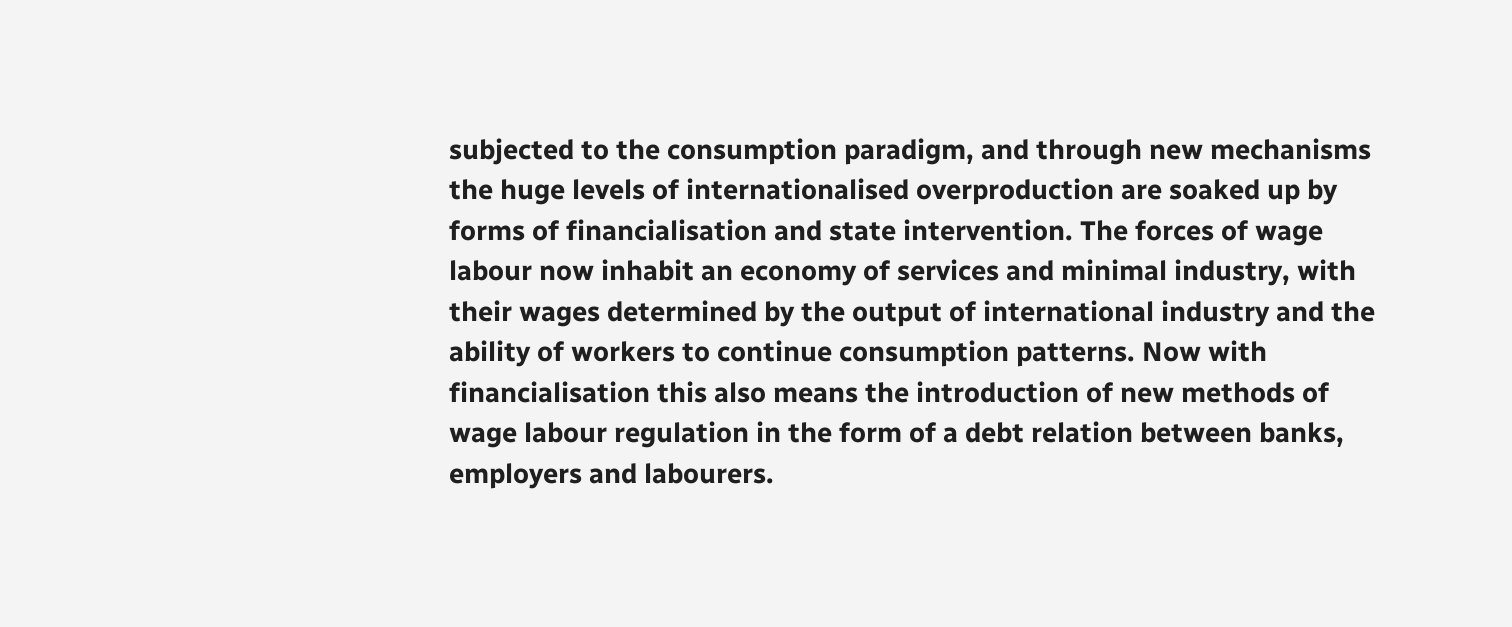subjected to the consumption paradigm, and through new mechanisms the huge levels of internationalised overproduction are soaked up by forms of financialisation and state intervention. The forces of wage labour now inhabit an economy of services and minimal industry, with their wages determined by the output of international industry and the ability of workers to continue consumption patterns. Now with financialisation this also means the introduction of new methods of wage labour regulation in the form of a debt relation between banks, employers and labourers.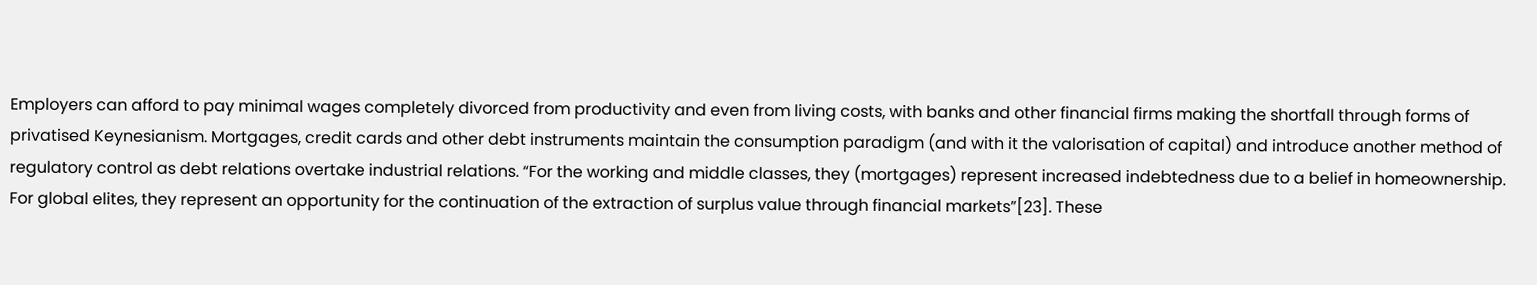Employers can afford to pay minimal wages completely divorced from productivity and even from living costs, with banks and other financial firms making the shortfall through forms of privatised Keynesianism. Mortgages, credit cards and other debt instruments maintain the consumption paradigm (and with it the valorisation of capital) and introduce another method of regulatory control as debt relations overtake industrial relations. “For the working and middle classes, they (mortgages) represent increased indebtedness due to a belief in homeownership. For global elites, they represent an opportunity for the continuation of the extraction of surplus value through financial markets”[23]. These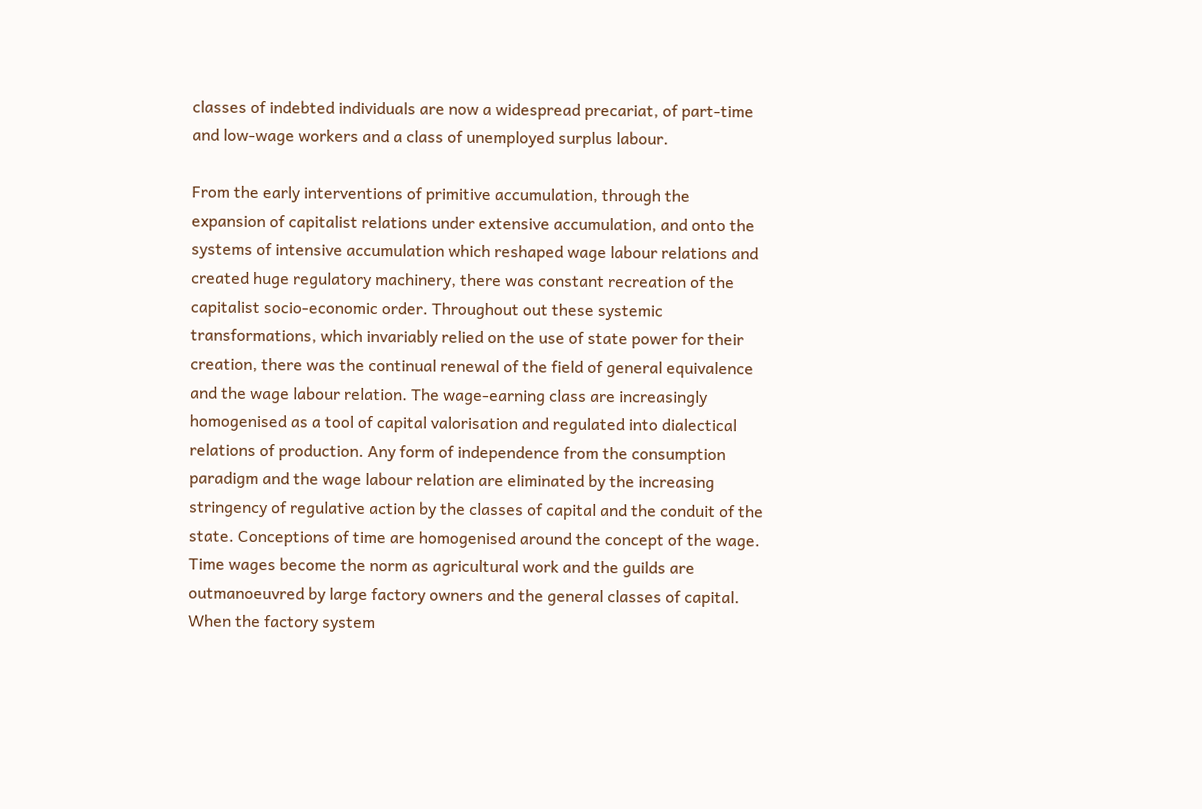classes of indebted individuals are now a widespread precariat, of part-time and low-wage workers and a class of unemployed surplus labour.

From the early interventions of primitive accumulation, through the expansion of capitalist relations under extensive accumulation, and onto the systems of intensive accumulation which reshaped wage labour relations and created huge regulatory machinery, there was constant recreation of the capitalist socio-economic order. Throughout out these systemic transformations, which invariably relied on the use of state power for their creation, there was the continual renewal of the field of general equivalence and the wage labour relation. The wage-earning class are increasingly homogenised as a tool of capital valorisation and regulated into dialectical relations of production. Any form of independence from the consumption paradigm and the wage labour relation are eliminated by the increasing stringency of regulative action by the classes of capital and the conduit of the state. Conceptions of time are homogenised around the concept of the wage. Time wages become the norm as agricultural work and the guilds are outmanoeuvred by large factory owners and the general classes of capital. When the factory system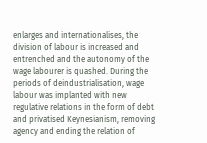enlarges and internationalises, the division of labour is increased and entrenched and the autonomy of the wage labourer is quashed. During the periods of deindustrialisation, wage labour was implanted with new regulative relations in the form of debt and privatised Keynesianism, removing agency and ending the relation of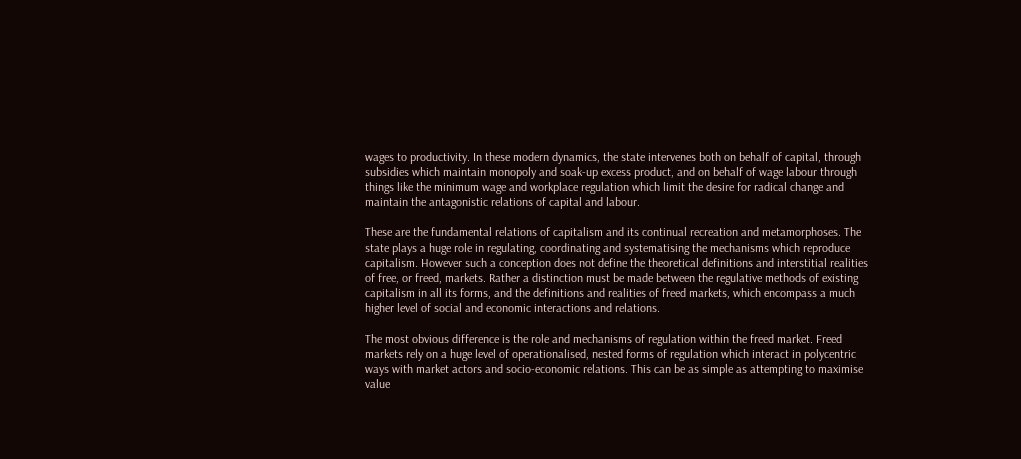wages to productivity. In these modern dynamics, the state intervenes both on behalf of capital, through subsidies which maintain monopoly and soak-up excess product, and on behalf of wage labour through things like the minimum wage and workplace regulation which limit the desire for radical change and maintain the antagonistic relations of capital and labour.

These are the fundamental relations of capitalism and its continual recreation and metamorphoses. The state plays a huge role in regulating, coordinating and systematising the mechanisms which reproduce capitalism. However such a conception does not define the theoretical definitions and interstitial realities of free, or freed, markets. Rather a distinction must be made between the regulative methods of existing capitalism in all its forms, and the definitions and realities of freed markets, which encompass a much higher level of social and economic interactions and relations.

The most obvious difference is the role and mechanisms of regulation within the freed market. Freed markets rely on a huge level of operationalised, nested forms of regulation which interact in polycentric ways with market actors and socio-economic relations. This can be as simple as attempting to maximise value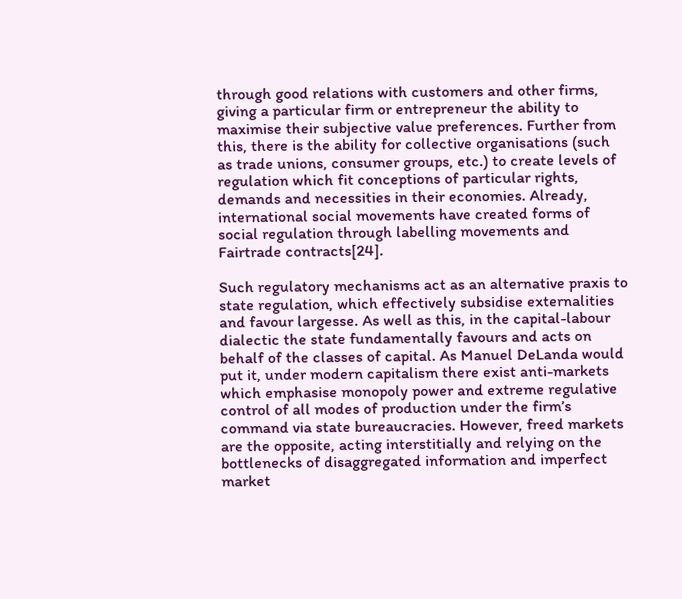through good relations with customers and other firms, giving a particular firm or entrepreneur the ability to maximise their subjective value preferences. Further from this, there is the ability for collective organisations (such as trade unions, consumer groups, etc.) to create levels of regulation which fit conceptions of particular rights, demands and necessities in their economies. Already, international social movements have created forms of social regulation through labelling movements and Fairtrade contracts[24].

Such regulatory mechanisms act as an alternative praxis to state regulation, which effectively subsidise externalities and favour largesse. As well as this, in the capital-labour dialectic the state fundamentally favours and acts on behalf of the classes of capital. As Manuel DeLanda would put it, under modern capitalism there exist anti-markets which emphasise monopoly power and extreme regulative control of all modes of production under the firm’s command via state bureaucracies. However, freed markets are the opposite, acting interstitially and relying on the bottlenecks of disaggregated information and imperfect market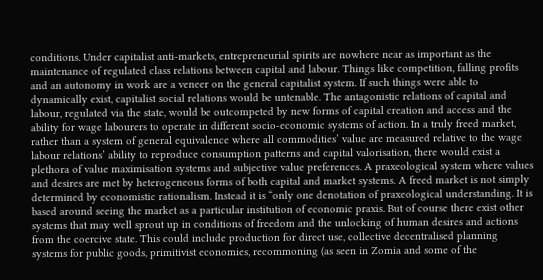conditions. Under capitalist anti-markets, entrepreneurial spirits are nowhere near as important as the maintenance of regulated class relations between capital and labour. Things like competition, falling profits and an autonomy in work are a veneer on the general capitalist system. If such things were able to dynamically exist, capitalist social relations would be untenable. The antagonistic relations of capital and labour, regulated via the state, would be outcompeted by new forms of capital creation and access and the ability for wage labourers to operate in different socio-economic systems of action. In a truly freed market, rather than a system of general equivalence where all commodities’ value are measured relative to the wage labour relations’ ability to reproduce consumption patterns and capital valorisation, there would exist a plethora of value maximisation systems and subjective value preferences. A praxeological system where values and desires are met by heterogeneous forms of both capital and market systems. A freed market is not simply determined by economistic rationalism. Instead it is “only one denotation of praxeological understanding. It is based around seeing the market as a particular institution of economic praxis. But of course there exist other systems that may well sprout up in conditions of freedom and the unlocking of human desires and actions from the coercive state. This could include production for direct use, collective decentralised planning systems for public goods, primitivist economies, recommoning (as seen in Zomia and some of the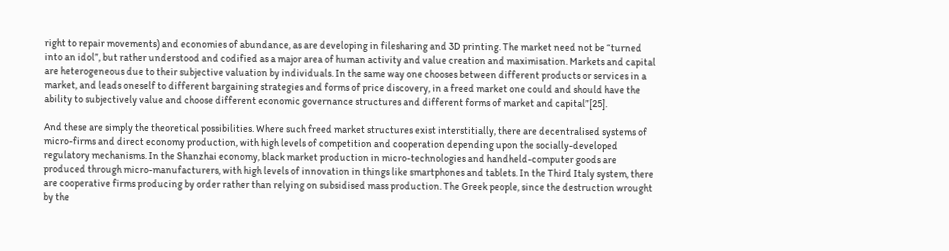right to repair movements) and economies of abundance, as are developing in filesharing and 3D printing. The market need not be “turned into an idol”, but rather understood and codified as a major area of human activity and value creation and maximisation. Markets and capital are heterogeneous due to their subjective valuation by individuals. In the same way one chooses between different products or services in a market, and leads oneself to different bargaining strategies and forms of price discovery, in a freed market one could and should have the ability to subjectively value and choose different economic governance structures and different forms of market and capital”[25].

And these are simply the theoretical possibilities. Where such freed market structures exist interstitially, there are decentralised systems of micro-firms and direct economy production, with high levels of competition and cooperation depending upon the socially-developed regulatory mechanisms. In the Shanzhai economy, black market production in micro-technologies and handheld-computer goods are produced through micro-manufacturers, with high levels of innovation in things like smartphones and tablets. In the Third Italy system, there are cooperative firms producing by order rather than relying on subsidised mass production. The Greek people, since the destruction wrought by the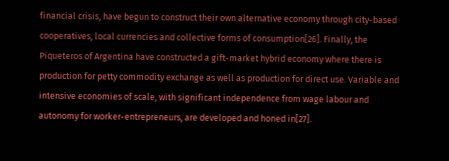financial crisis, have begun to construct their own alternative economy through city-based cooperatives, local currencies and collective forms of consumption[26]. Finally, the Piqueteros of Argentina have constructed a gift-market hybrid economy where there is production for petty commodity exchange as well as production for direct use. Variable and intensive economies of scale, with significant independence from wage labour and autonomy for worker-entrepreneurs, are developed and honed in[27].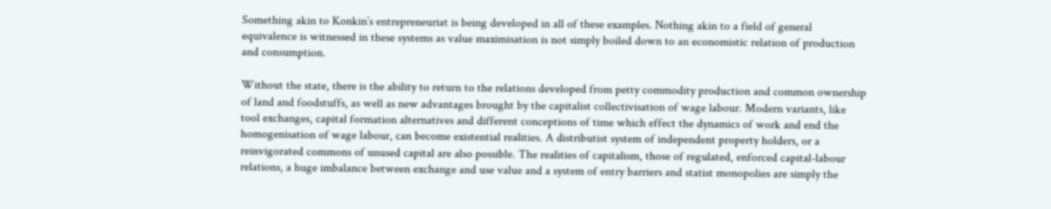Something akin to Konkin’s entrepreneuriat is being developed in all of these examples. Nothing akin to a field of general equivalence is witnessed in these systems as value maximisation is not simply boiled down to an economistic relation of production and consumption.

Without the state, there is the ability to return to the relations developed from petty commodity production and common ownership of land and foodstuffs, as well as new advantages brought by the capitalist collectivisation of wage labour. Modern variants, like tool exchanges, capital formation alternatives and different conceptions of time which effect the dynamics of work and end the homogenisation of wage labour, can become existential realities. A distributist system of independent property holders, or a reinvigorated commons of unused capital are also possible. The realities of capitalism, those of regulated, enforced capital-labour relations, a huge imbalance between exchange and use value and a system of entry barriers and statist monopolies are simply the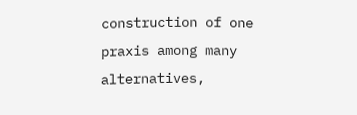construction of one praxis among many alternatives,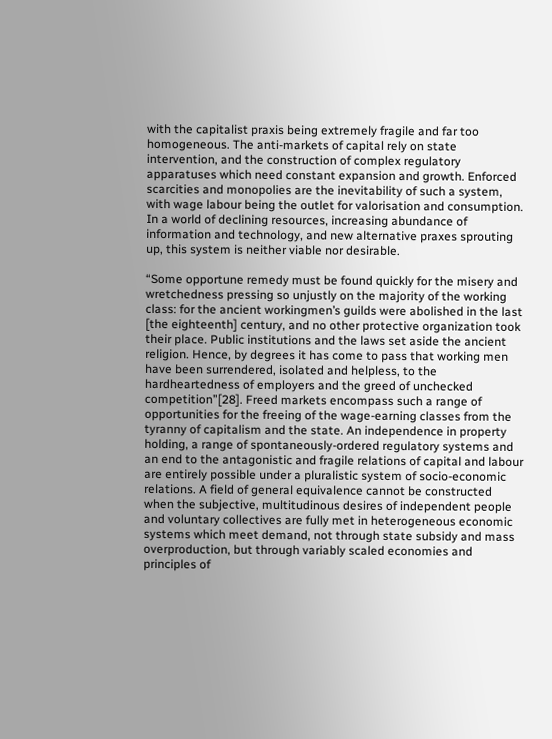with the capitalist praxis being extremely fragile and far too homogeneous. The anti-markets of capital rely on state intervention, and the construction of complex regulatory apparatuses which need constant expansion and growth. Enforced scarcities and monopolies are the inevitability of such a system, with wage labour being the outlet for valorisation and consumption. In a world of declining resources, increasing abundance of information and technology, and new alternative praxes sprouting up, this system is neither viable nor desirable.

“Some opportune remedy must be found quickly for the misery and wretchedness pressing so unjustly on the majority of the working class: for the ancient workingmen’s guilds were abolished in the last [the eighteenth] century, and no other protective organization took their place. Public institutions and the laws set aside the ancient religion. Hence, by degrees it has come to pass that working men have been surrendered, isolated and helpless, to the hardheartedness of employers and the greed of unchecked competition”[28]. Freed markets encompass such a range of opportunities for the freeing of the wage-earning classes from the tyranny of capitalism and the state. An independence in property holding, a range of spontaneously-ordered regulatory systems and an end to the antagonistic and fragile relations of capital and labour are entirely possible under a pluralistic system of socio-economic relations. A field of general equivalence cannot be constructed when the subjective, multitudinous desires of independent people and voluntary collectives are fully met in heterogeneous economic systems which meet demand, not through state subsidy and mass overproduction, but through variably scaled economies and principles of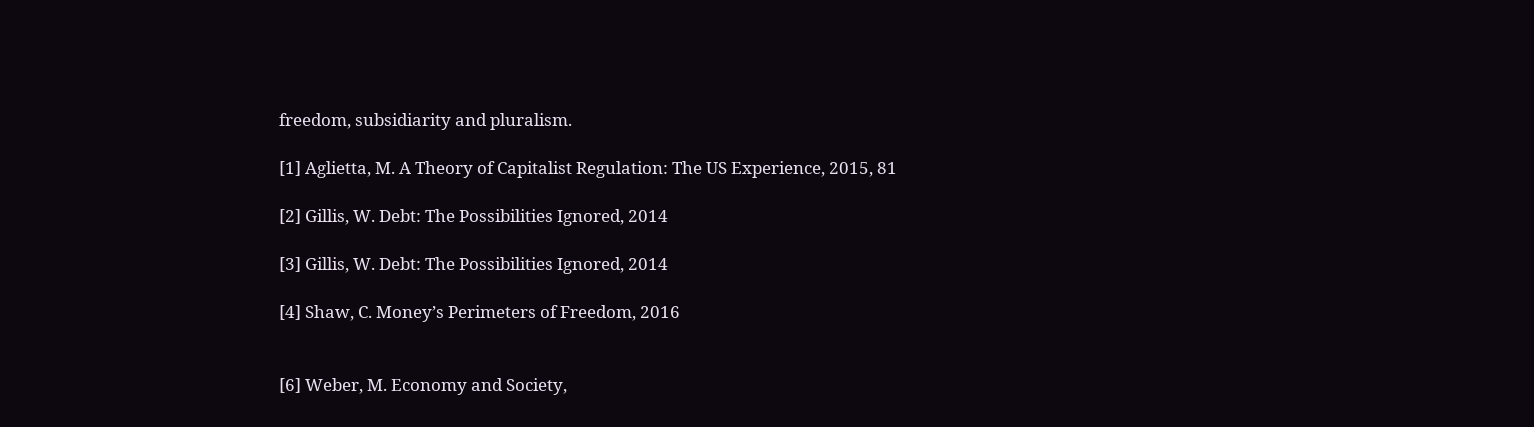freedom, subsidiarity and pluralism.

[1] Aglietta, M. A Theory of Capitalist Regulation: The US Experience, 2015, 81

[2] Gillis, W. Debt: The Possibilities Ignored, 2014

[3] Gillis, W. Debt: The Possibilities Ignored, 2014

[4] Shaw, C. Money’s Perimeters of Freedom, 2016


[6] Weber, M. Economy and Society,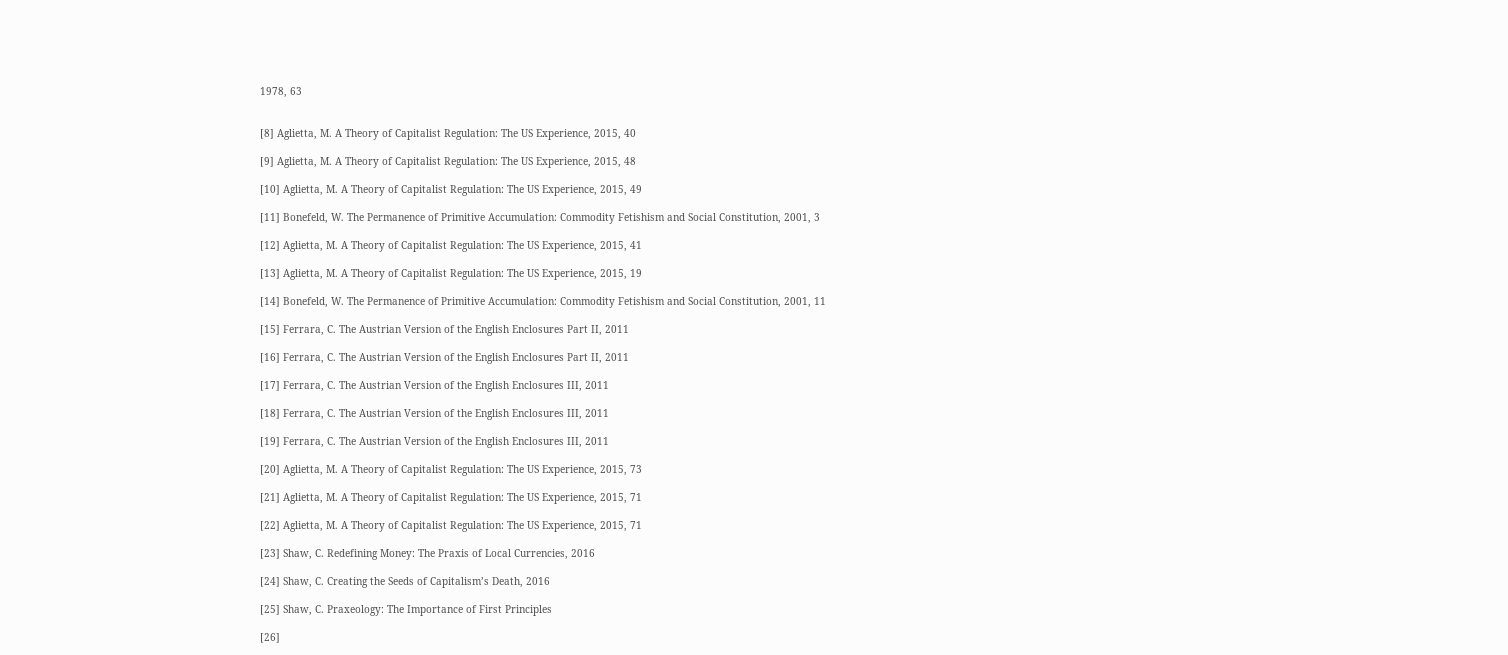1978, 63


[8] Aglietta, M. A Theory of Capitalist Regulation: The US Experience, 2015, 40

[9] Aglietta, M. A Theory of Capitalist Regulation: The US Experience, 2015, 48

[10] Aglietta, M. A Theory of Capitalist Regulation: The US Experience, 2015, 49

[11] Bonefeld, W. The Permanence of Primitive Accumulation: Commodity Fetishism and Social Constitution, 2001, 3

[12] Aglietta, M. A Theory of Capitalist Regulation: The US Experience, 2015, 41

[13] Aglietta, M. A Theory of Capitalist Regulation: The US Experience, 2015, 19

[14] Bonefeld, W. The Permanence of Primitive Accumulation: Commodity Fetishism and Social Constitution, 2001, 11

[15] Ferrara, C. The Austrian Version of the English Enclosures Part II, 2011

[16] Ferrara, C. The Austrian Version of the English Enclosures Part II, 2011

[17] Ferrara, C. The Austrian Version of the English Enclosures III, 2011

[18] Ferrara, C. The Austrian Version of the English Enclosures III, 2011

[19] Ferrara, C. The Austrian Version of the English Enclosures III, 2011

[20] Aglietta, M. A Theory of Capitalist Regulation: The US Experience, 2015, 73

[21] Aglietta, M. A Theory of Capitalist Regulation: The US Experience, 2015, 71

[22] Aglietta, M. A Theory of Capitalist Regulation: The US Experience, 2015, 71

[23] Shaw, C. Redefining Money: The Praxis of Local Currencies, 2016

[24] Shaw, C. Creating the Seeds of Capitalism’s Death, 2016

[25] Shaw, C. Praxeology: The Importance of First Principles

[26]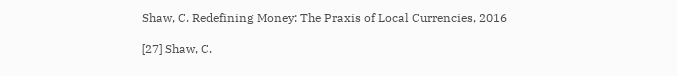Shaw, C. Redefining Money: The Praxis of Local Currencies, 2016

[27] Shaw, C.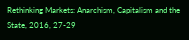Rethinking Markets: Anarchism, Capitalism and the State, 2016, 27-29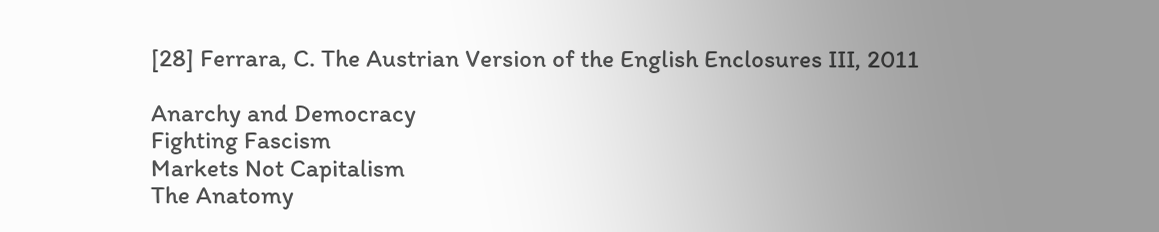[28] Ferrara, C. The Austrian Version of the English Enclosures III, 2011

Anarchy and Democracy
Fighting Fascism
Markets Not Capitalism
The Anatomy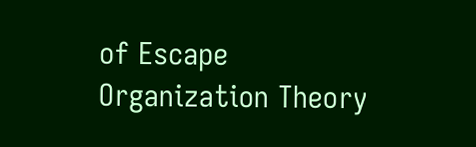of Escape
Organization Theory